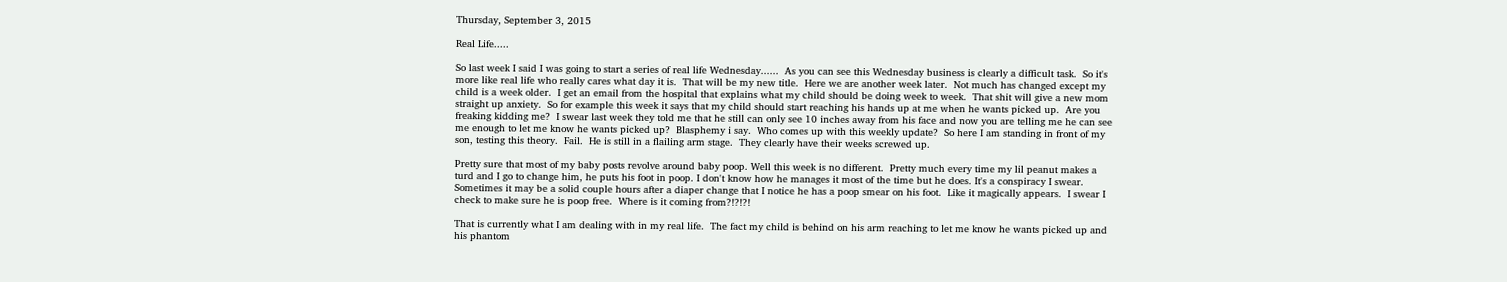Thursday, September 3, 2015

Real Life.....

So last week I said I was going to start a series of real life Wednesday......  As you can see this Wednesday business is clearly a difficult task.  So it's more like real life who really cares what day it is.  That will be my new title.  Here we are another week later.  Not much has changed except my child is a week older.  I get an email from the hospital that explains what my child should be doing week to week.  That shit will give a new mom straight up anxiety.  So for example this week it says that my child should start reaching his hands up at me when he wants picked up.  Are you freaking kidding me?  I swear last week they told me that he still can only see 10 inches away from his face and now you are telling me he can see me enough to let me know he wants picked up?  Blasphemy i say.  Who comes up with this weekly update?  So here I am standing in front of my son, testing this theory.  Fail.  He is still in a flailing arm stage.  They clearly have their weeks screwed up.

Pretty sure that most of my baby posts revolve around baby poop. Well this week is no different.  Pretty much every time my lil peanut makes a turd and I go to change him, he puts his foot in poop. I don't know how he manages it most of the time but he does. It's a conspiracy I swear.  Sometimes it may be a solid couple hours after a diaper change that I notice he has a poop smear on his foot.  Like it magically appears.  I swear I check to make sure he is poop free.  Where is it coming from?!?!?!

That is currently what I am dealing with in my real life.  The fact my child is behind on his arm reaching to let me know he wants picked up and his phantom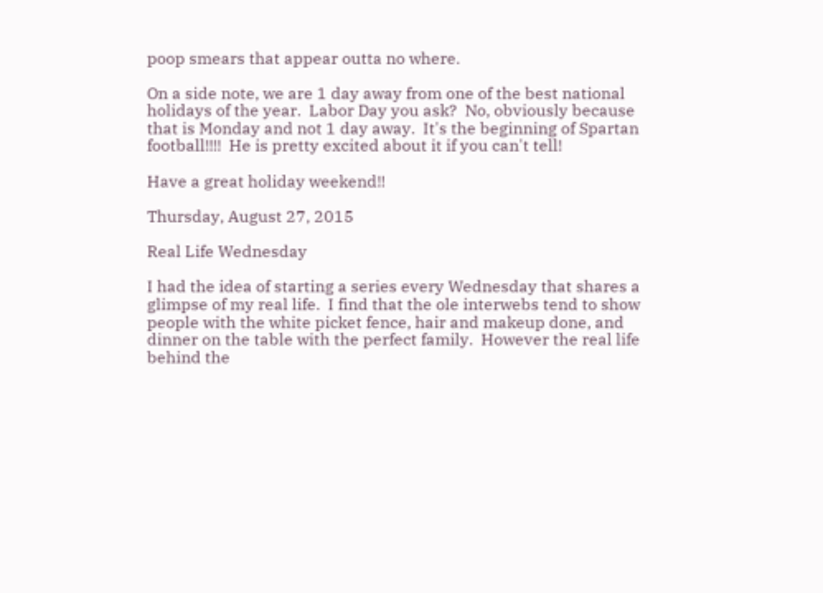poop smears that appear outta no where.

On a side note, we are 1 day away from one of the best national holidays of the year.  Labor Day you ask?  No, obviously because that is Monday and not 1 day away.  It's the beginning of Spartan football!!!!  He is pretty excited about it if you can't tell!

Have a great holiday weekend!!

Thursday, August 27, 2015

Real Life Wednesday

I had the idea of starting a series every Wednesday that shares a glimpse of my real life.  I find that the ole interwebs tend to show people with the white picket fence, hair and makeup done, and dinner on the table with the perfect family.  However the real life behind the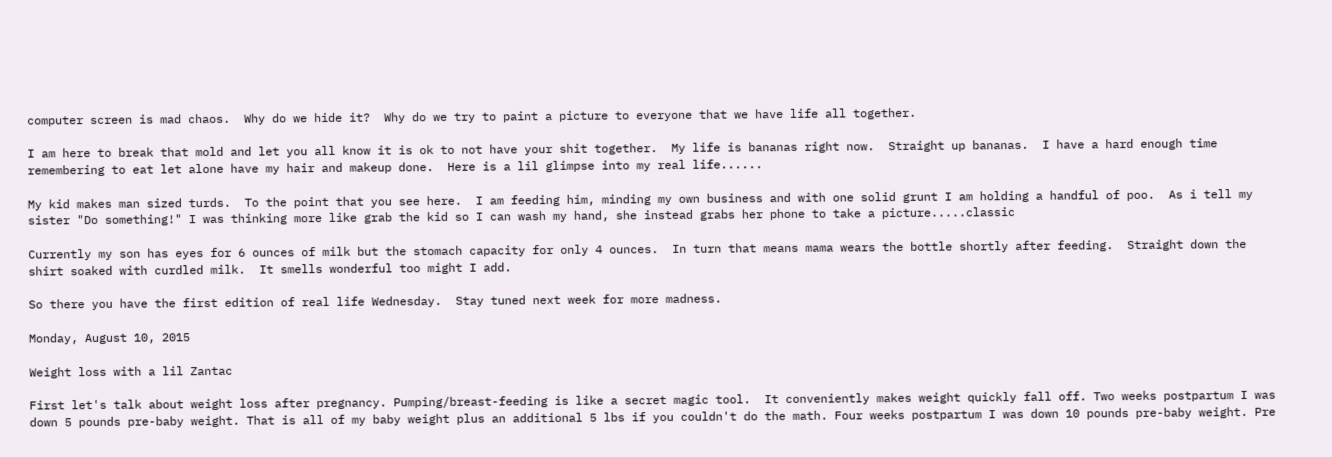computer screen is mad chaos.  Why do we hide it?  Why do we try to paint a picture to everyone that we have life all together.

I am here to break that mold and let you all know it is ok to not have your shit together.  My life is bananas right now.  Straight up bananas.  I have a hard enough time remembering to eat let alone have my hair and makeup done.  Here is a lil glimpse into my real life......

My kid makes man sized turds.  To the point that you see here.  I am feeding him, minding my own business and with one solid grunt I am holding a handful of poo.  As i tell my sister "Do something!" I was thinking more like grab the kid so I can wash my hand, she instead grabs her phone to take a picture.....classic

Currently my son has eyes for 6 ounces of milk but the stomach capacity for only 4 ounces.  In turn that means mama wears the bottle shortly after feeding.  Straight down the shirt soaked with curdled milk.  It smells wonderful too might I add.

So there you have the first edition of real life Wednesday.  Stay tuned next week for more madness.

Monday, August 10, 2015

Weight loss with a lil Zantac

First let's talk about weight loss after pregnancy. Pumping/breast-feeding is like a secret magic tool.  It conveniently makes weight quickly fall off. Two weeks postpartum I was down 5 pounds pre-baby weight. That is all of my baby weight plus an additional 5 lbs if you couldn't do the math. Four weeks postpartum I was down 10 pounds pre-baby weight. Pre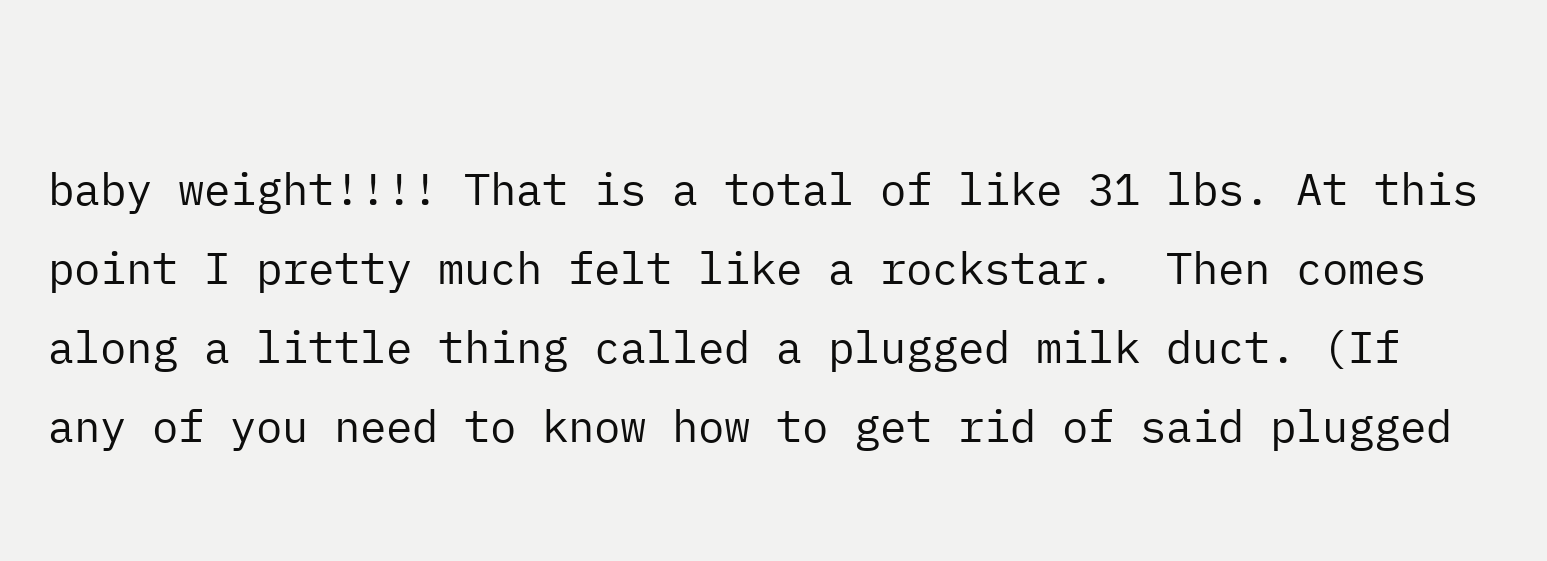baby weight!!!! That is a total of like 31 lbs. At this point I pretty much felt like a rockstar.  Then comes along a little thing called a plugged milk duct. (If any of you need to know how to get rid of said plugged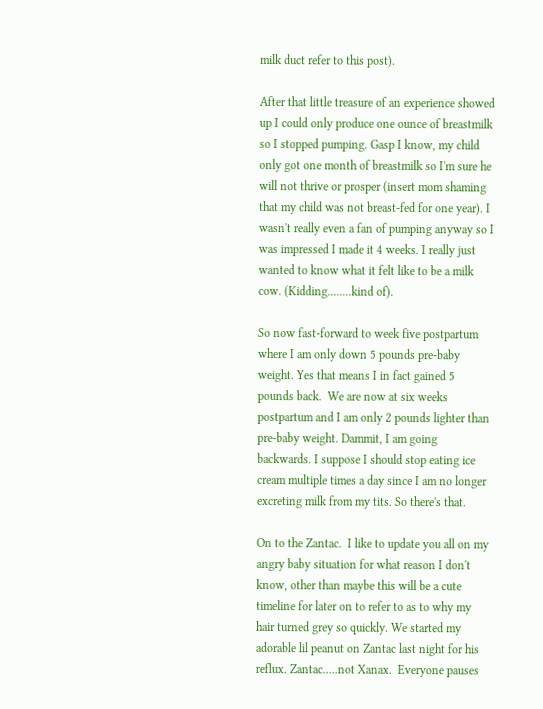milk duct refer to this post).

After that little treasure of an experience showed up I could only produce one ounce of breastmilk so I stopped pumping. Gasp I know, my child only got one month of breastmilk so I'm sure he will not thrive or prosper (insert mom shaming that my child was not breast-fed for one year). I wasn't really even a fan of pumping anyway so I was impressed I made it 4 weeks. I really just wanted to know what it felt like to be a milk cow. (Kidding........kind of).

So now fast-forward to week five postpartum where I am only down 5 pounds pre-baby weight. Yes that means I in fact gained 5 pounds back.  We are now at six weeks postpartum and I am only 2 pounds lighter than pre-baby weight. Dammit, I am going backwards. I suppose I should stop eating ice cream multiple times a day since I am no longer excreting milk from my tits. So there's that.

On to the Zantac.  I like to update you all on my angry baby situation for what reason I don't know, other than maybe this will be a cute timeline for later on to refer to as to why my hair turned grey so quickly. We started my adorable lil peanut on Zantac last night for his reflux. Zantac.....not Xanax.  Everyone pauses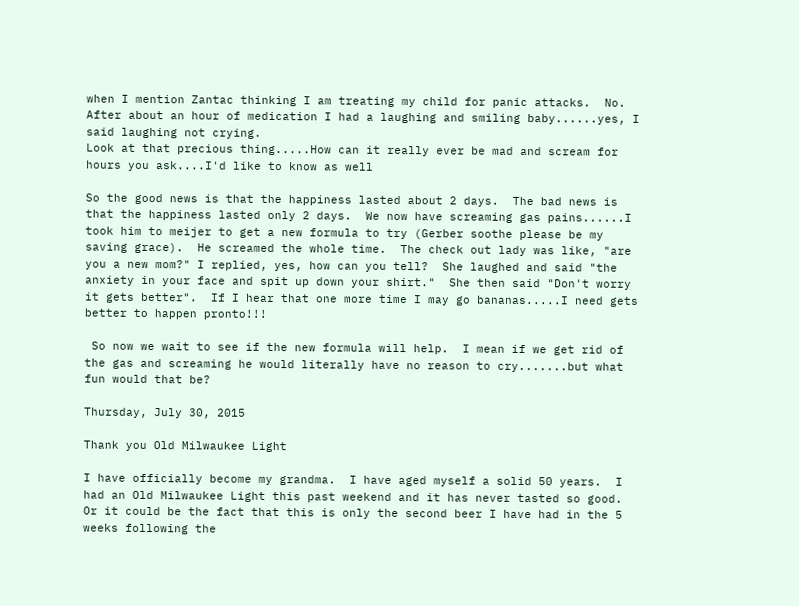when I mention Zantac thinking I am treating my child for panic attacks.  No.  After about an hour of medication I had a laughing and smiling baby......yes, I said laughing not crying.
Look at that precious thing.....How can it really ever be mad and scream for hours you ask....I'd like to know as well

So the good news is that the happiness lasted about 2 days.  The bad news is that the happiness lasted only 2 days.  We now have screaming gas pains......I took him to meijer to get a new formula to try (Gerber soothe please be my saving grace).  He screamed the whole time.  The check out lady was like, "are you a new mom?" I replied, yes, how can you tell?  She laughed and said "the anxiety in your face and spit up down your shirt."  She then said "Don't worry it gets better".  If I hear that one more time I may go bananas.....I need gets better to happen pronto!!!

 So now we wait to see if the new formula will help.  I mean if we get rid of the gas and screaming he would literally have no reason to cry.......but what fun would that be?

Thursday, July 30, 2015

Thank you Old Milwaukee Light

I have officially become my grandma.  I have aged myself a solid 50 years.  I had an Old Milwaukee Light this past weekend and it has never tasted so good.  Or it could be the fact that this is only the second beer I have had in the 5 weeks following the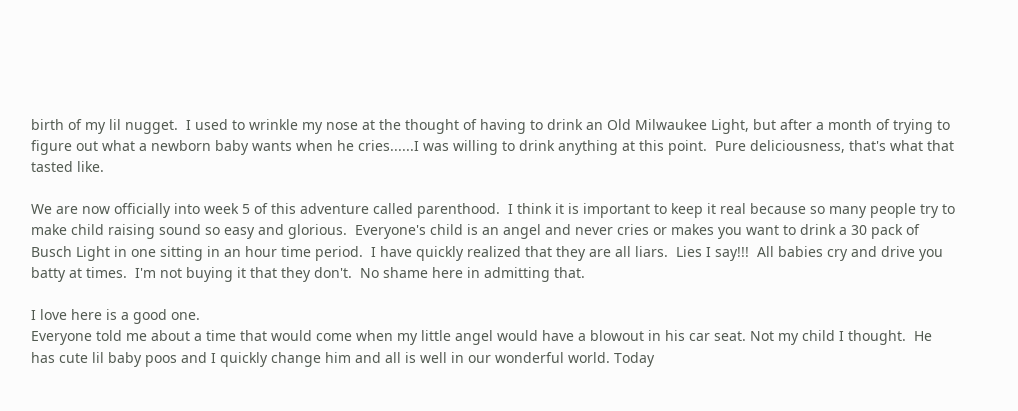birth of my lil nugget.  I used to wrinkle my nose at the thought of having to drink an Old Milwaukee Light, but after a month of trying to figure out what a newborn baby wants when he cries......I was willing to drink anything at this point.  Pure deliciousness, that's what that tasted like.

We are now officially into week 5 of this adventure called parenthood.  I think it is important to keep it real because so many people try to make child raising sound so easy and glorious.  Everyone's child is an angel and never cries or makes you want to drink a 30 pack of Busch Light in one sitting in an hour time period.  I have quickly realized that they are all liars.  Lies I say!!!  All babies cry and drive you batty at times.  I'm not buying it that they don't.  No shame here in admitting that.

I love here is a good one.
Everyone told me about a time that would come when my little angel would have a blowout in his car seat. Not my child I thought.  He has cute lil baby poos and I quickly change him and all is well in our wonderful world. Today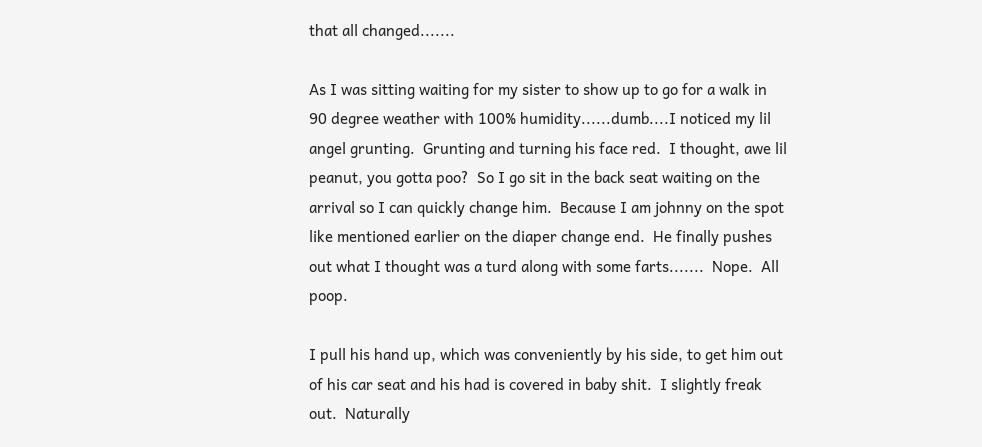that all changed.......

As I was sitting waiting for my sister to show up to go for a walk in 90 degree weather with 100% humidity......dumb....I noticed my lil angel grunting.  Grunting and turning his face red.  I thought, awe lil peanut, you gotta poo?  So I go sit in the back seat waiting on the arrival so I can quickly change him.  Because I am johnny on the spot like mentioned earlier on the diaper change end.  He finally pushes out what I thought was a turd along with some farts.......  Nope.  All poop.

I pull his hand up, which was conveniently by his side, to get him out of his car seat and his had is covered in baby shit.  I slightly freak out.  Naturally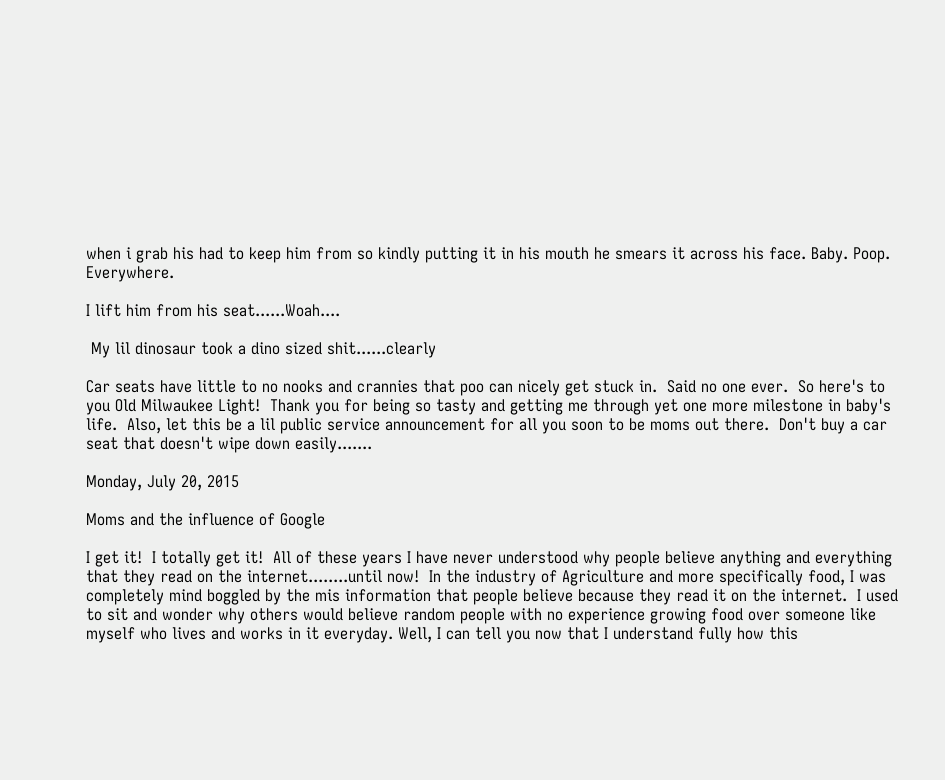when i grab his had to keep him from so kindly putting it in his mouth he smears it across his face. Baby. Poop. Everywhere.

I lift him from his seat......Woah....

 My lil dinosaur took a dino sized shit......clearly

Car seats have little to no nooks and crannies that poo can nicely get stuck in.  Said no one ever.  So here's to you Old Milwaukee Light!  Thank you for being so tasty and getting me through yet one more milestone in baby's life.  Also, let this be a lil public service announcement for all you soon to be moms out there.  Don't buy a car seat that doesn't wipe down easily.......

Monday, July 20, 2015

Moms and the influence of Google

I get it!  I totally get it!  All of these years I have never understood why people believe anything and everything that they read on the internet........until now!  In the industry of Agriculture and more specifically food, I was completely mind boggled by the mis information that people believe because they read it on the internet.  I used to sit and wonder why others would believe random people with no experience growing food over someone like myself who lives and works in it everyday. Well, I can tell you now that I understand fully how this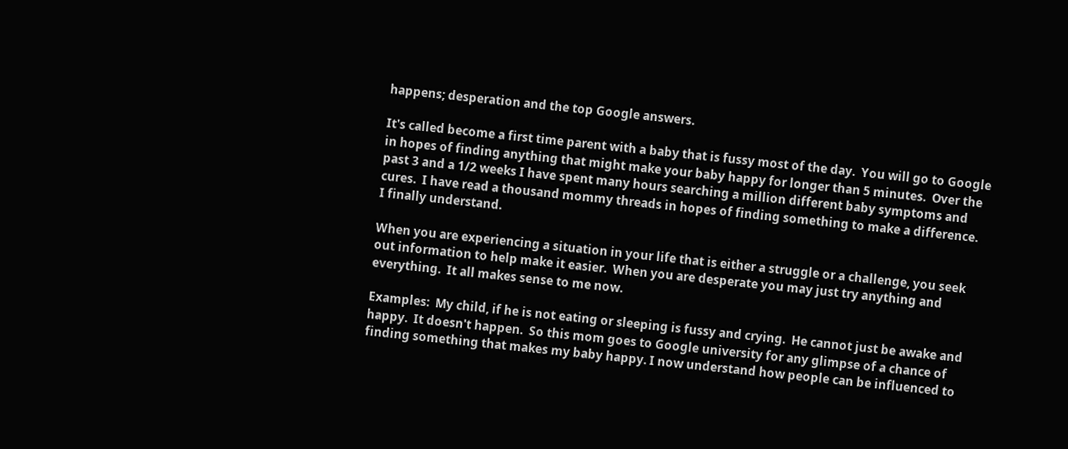happens; desperation and the top Google answers.

It's called become a first time parent with a baby that is fussy most of the day.  You will go to Google in hopes of finding anything that might make your baby happy for longer than 5 minutes.  Over the past 3 and a 1/2 weeks I have spent many hours searching a million different baby symptoms and cures.  I have read a thousand mommy threads in hopes of finding something to make a difference.  I finally understand.

When you are experiencing a situation in your life that is either a struggle or a challenge, you seek out information to help make it easier.  When you are desperate you may just try anything and everything.  It all makes sense to me now.

Examples:  My child, if he is not eating or sleeping is fussy and crying.  He cannot just be awake and happy.  It doesn't happen.  So this mom goes to Google university for any glimpse of a chance of finding something that makes my baby happy. I now understand how people can be influenced to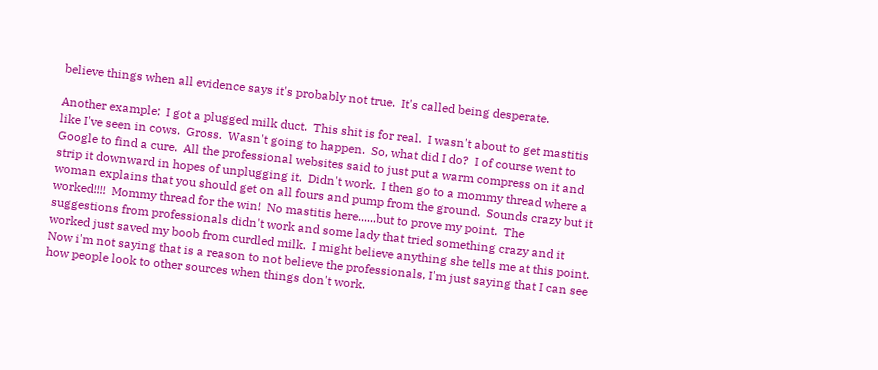believe things when all evidence says it's probably not true.  It's called being desperate.

Another example:  I got a plugged milk duct.  This shit is for real.  I wasn't about to get mastitis like I've seen in cows.  Gross.  Wasn't going to happen.  So, what did I do?  I of course went to Google to find a cure.  All the professional websites said to just put a warm compress on it and strip it downward in hopes of unplugging it.  Didn't work.  I then go to a mommy thread where a woman explains that you should get on all fours and pump from the ground.  Sounds crazy but it worked!!!!  Mommy thread for the win!  No mastitis here......but to prove my point.  The suggestions from professionals didn't work and some lady that tried something crazy and it worked just saved my boob from curdled milk.  I might believe anything she tells me at this point.  Now i'm not saying that is a reason to not believe the professionals, I'm just saying that I can see how people look to other sources when things don't work.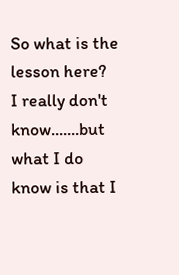So what is the lesson here?   I really don't know.......but what I do know is that I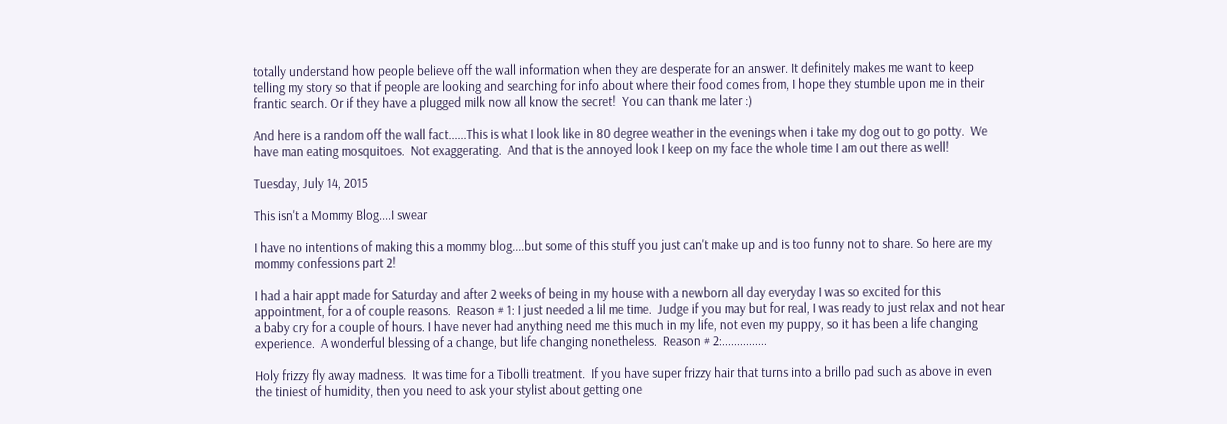totally understand how people believe off the wall information when they are desperate for an answer. It definitely makes me want to keep telling my story so that if people are looking and searching for info about where their food comes from, I hope they stumble upon me in their frantic search. Or if they have a plugged milk now all know the secret!  You can thank me later :)

And here is a random off the wall fact......This is what I look like in 80 degree weather in the evenings when i take my dog out to go potty.  We have man eating mosquitoes.  Not exaggerating.  And that is the annoyed look I keep on my face the whole time I am out there as well!

Tuesday, July 14, 2015

This isn't a Mommy Blog....I swear

I have no intentions of making this a mommy blog....but some of this stuff you just can't make up and is too funny not to share. So here are my mommy confessions part 2!

I had a hair appt made for Saturday and after 2 weeks of being in my house with a newborn all day everyday I was so excited for this appointment, for a of couple reasons.  Reason # 1: I just needed a lil me time.  Judge if you may but for real, I was ready to just relax and not hear a baby cry for a couple of hours. I have never had anything need me this much in my life, not even my puppy, so it has been a life changing experience.  A wonderful blessing of a change, but life changing nonetheless.  Reason # 2:...............

Holy frizzy fly away madness.  It was time for a Tibolli treatment.  If you have super frizzy hair that turns into a brillo pad such as above in even the tiniest of humidity, then you need to ask your stylist about getting one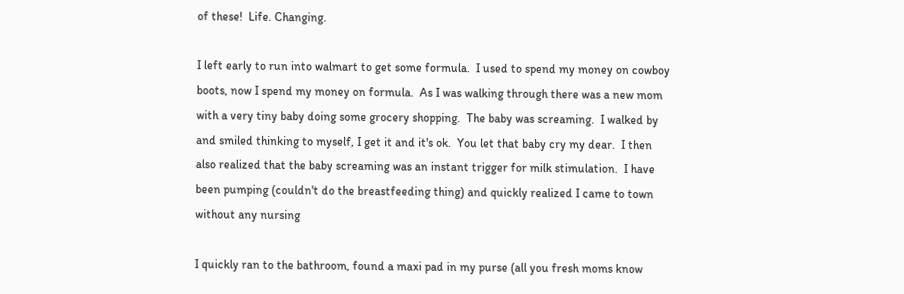of these!  Life. Changing.

I left early to run into walmart to get some formula.  I used to spend my money on cowboy boots, now I spend my money on formula.  As I was walking through there was a new mom with a very tiny baby doing some grocery shopping.  The baby was screaming.  I walked by and smiled thinking to myself, I get it and it's ok.  You let that baby cry my dear.  I then also realized that the baby screaming was an instant trigger for milk stimulation.  I have been pumping (couldn't do the breastfeeding thing) and quickly realized I came to town without any nursing

I quickly ran to the bathroom, found a maxi pad in my purse (all you fresh moms know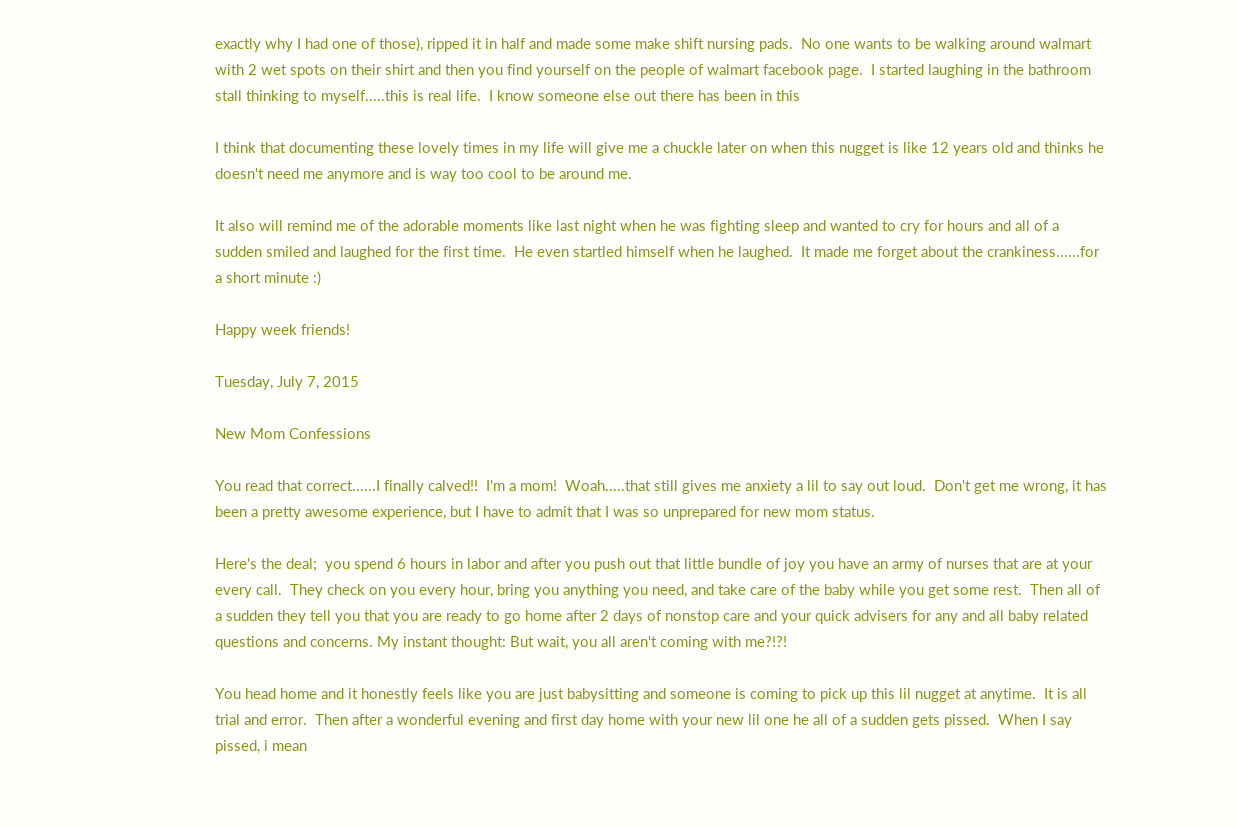exactly why I had one of those), ripped it in half and made some make shift nursing pads.  No one wants to be walking around walmart with 2 wet spots on their shirt and then you find yourself on the people of walmart facebook page.  I started laughing in the bathroom stall thinking to myself.....this is real life.  I know someone else out there has been in this

I think that documenting these lovely times in my life will give me a chuckle later on when this nugget is like 12 years old and thinks he doesn't need me anymore and is way too cool to be around me.

It also will remind me of the adorable moments like last night when he was fighting sleep and wanted to cry for hours and all of a sudden smiled and laughed for the first time.  He even startled himself when he laughed.  It made me forget about the crankiness......for a short minute :)

Happy week friends!

Tuesday, July 7, 2015

New Mom Confessions

You read that correct......I finally calved!!  I'm a mom!  Woah.....that still gives me anxiety a lil to say out loud.  Don't get me wrong, it has been a pretty awesome experience, but I have to admit that I was so unprepared for new mom status.

Here's the deal;  you spend 6 hours in labor and after you push out that little bundle of joy you have an army of nurses that are at your every call.  They check on you every hour, bring you anything you need, and take care of the baby while you get some rest.  Then all of a sudden they tell you that you are ready to go home after 2 days of nonstop care and your quick advisers for any and all baby related questions and concerns. My instant thought: But wait, you all aren't coming with me?!?!

You head home and it honestly feels like you are just babysitting and someone is coming to pick up this lil nugget at anytime.  It is all trial and error.  Then after a wonderful evening and first day home with your new lil one he all of a sudden gets pissed.  When I say pissed, i mean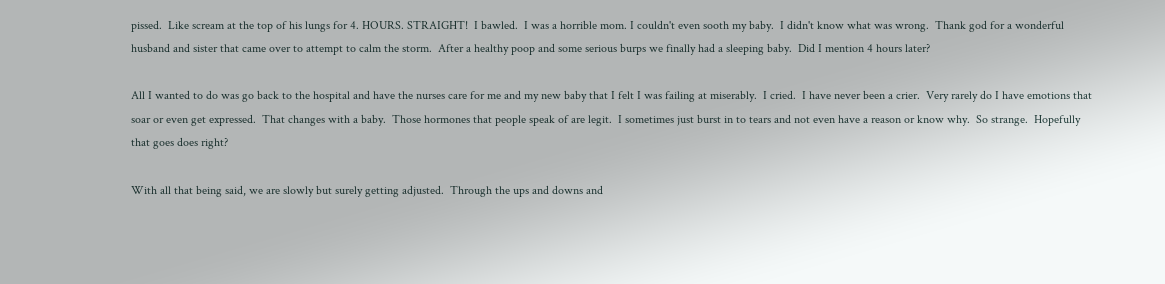pissed.  Like scream at the top of his lungs for 4. HOURS. STRAIGHT!  I bawled.  I was a horrible mom. I couldn't even sooth my baby.  I didn't know what was wrong.  Thank god for a wonderful husband and sister that came over to attempt to calm the storm.  After a healthy poop and some serious burps we finally had a sleeping baby.  Did I mention 4 hours later?

All I wanted to do was go back to the hospital and have the nurses care for me and my new baby that I felt I was failing at miserably.  I cried.  I have never been a crier.  Very rarely do I have emotions that soar or even get expressed.  That changes with a baby.  Those hormones that people speak of are legit.  I sometimes just burst in to tears and not even have a reason or know why.  So strange.  Hopefully that goes does right?

With all that being said, we are slowly but surely getting adjusted.  Through the ups and downs and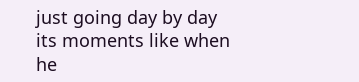just going day by day its moments like when he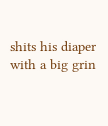shits his diaper with a big grin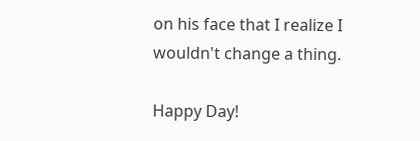on his face that I realize I wouldn't change a thing.

Happy Day!